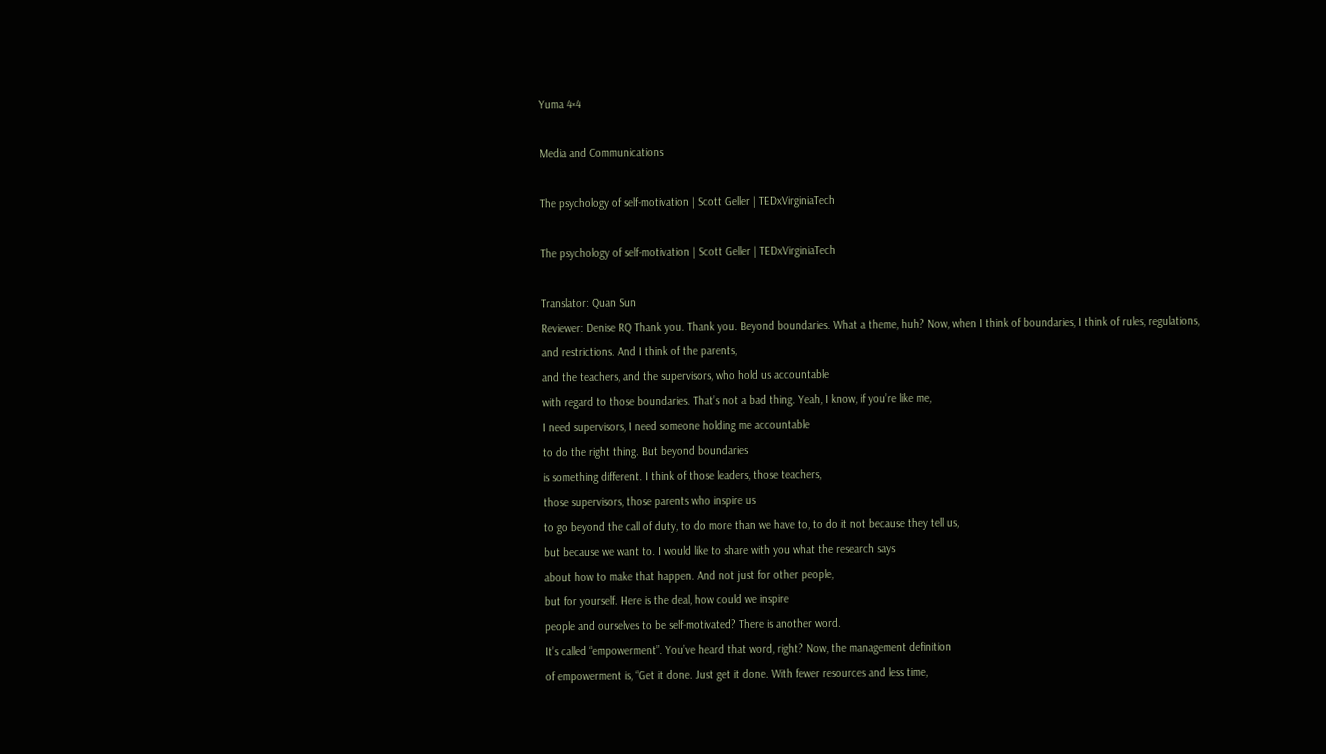Yuma 4×4

Media and Communications

The psychology of self-motivation | Scott Geller | TEDxVirginiaTech

The psychology of self-motivation | Scott Geller | TEDxVirginiaTech

Translator: Quan Sun
Reviewer: Denise RQ Thank you. Thank you. Beyond boundaries. What a theme, huh? Now, when I think of boundaries, I think of rules, regulations,
and restrictions. And I think of the parents,
and the teachers, and the supervisors, who hold us accountable
with regard to those boundaries. That’s not a bad thing. Yeah, I know, if you’re like me,
I need supervisors, I need someone holding me accountable
to do the right thing. But beyond boundaries
is something different. I think of those leaders, those teachers,
those supervisors, those parents who inspire us
to go beyond the call of duty, to do more than we have to, to do it not because they tell us,
but because we want to. I would like to share with you what the research says
about how to make that happen. And not just for other people,
but for yourself. Here is the deal, how could we inspire
people and ourselves to be self-motivated? There is another word.
It’s called “empowerment”. You’ve heard that word, right? Now, the management definition
of empowerment is, “Get it done. Just get it done. With fewer resources and less time,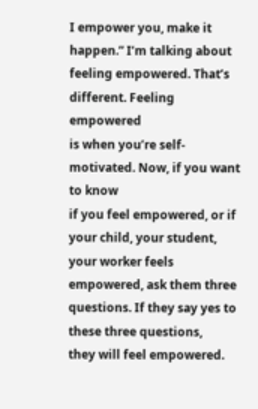I empower you, make it happen.” I’m talking about feeling empowered. That’s different. Feeling empowered
is when you’re self-motivated. Now, if you want to know
if you feel empowered, or if your child, your student,
your worker feels empowered, ask them three questions. If they say yes to these three questions,
they will feel empowered.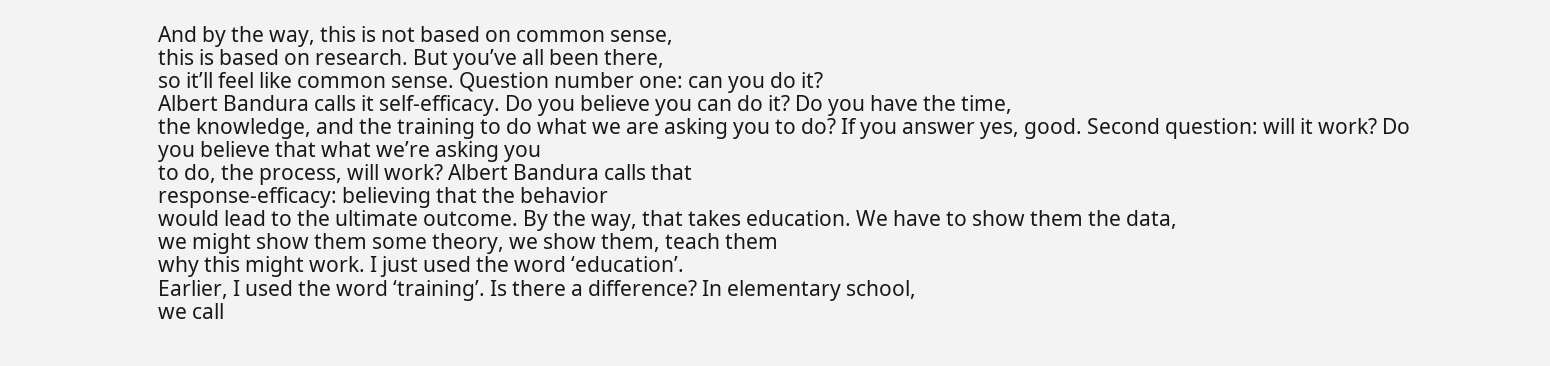And by the way, this is not based on common sense,
this is based on research. But you’ve all been there,
so it’ll feel like common sense. Question number one: can you do it?
Albert Bandura calls it self-efficacy. Do you believe you can do it? Do you have the time,
the knowledge, and the training to do what we are asking you to do? If you answer yes, good. Second question: will it work? Do you believe that what we’re asking you
to do, the process, will work? Albert Bandura calls that
response-efficacy: believing that the behavior
would lead to the ultimate outcome. By the way, that takes education. We have to show them the data,
we might show them some theory, we show them, teach them
why this might work. I just used the word ‘education’.
Earlier, I used the word ‘training’. Is there a difference? In elementary school,
we call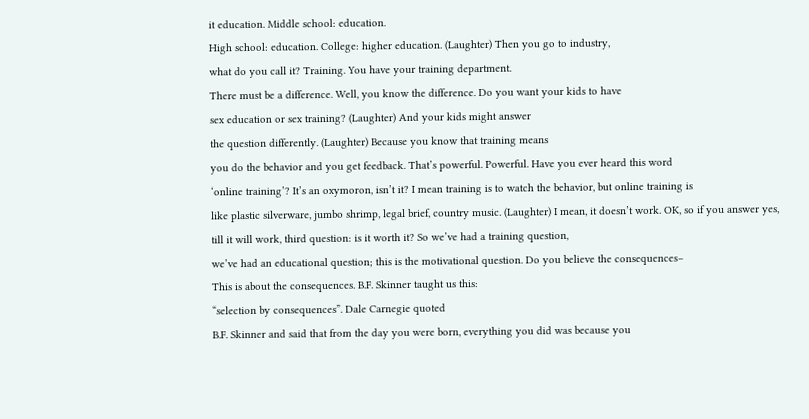it education. Middle school: education.
High school: education. College: higher education. (Laughter) Then you go to industry,
what do you call it? Training. You have your training department.
There must be a difference. Well, you know the difference. Do you want your kids to have
sex education or sex training? (Laughter) And your kids might answer
the question differently. (Laughter) Because you know that training means
you do the behavior and you get feedback. That’s powerful. Powerful. Have you ever heard this word
‘online training’? It’s an oxymoron, isn’t it? I mean training is to watch the behavior, but online training is
like plastic silverware, jumbo shrimp, legal brief, country music. (Laughter) I mean, it doesn’t work. OK, so if you answer yes,
till it will work, third question: is it worth it? So we’ve had a training question,
we’ve had an educational question; this is the motivational question. Do you believe the consequences–
This is about the consequences. B.F. Skinner taught us this:
“selection by consequences”. Dale Carnegie quoted
B.F. Skinner and said that from the day you were born, everything you did was because you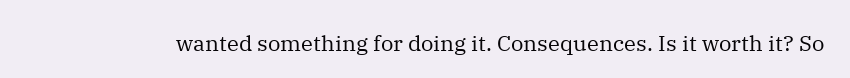wanted something for doing it. Consequences. Is it worth it? So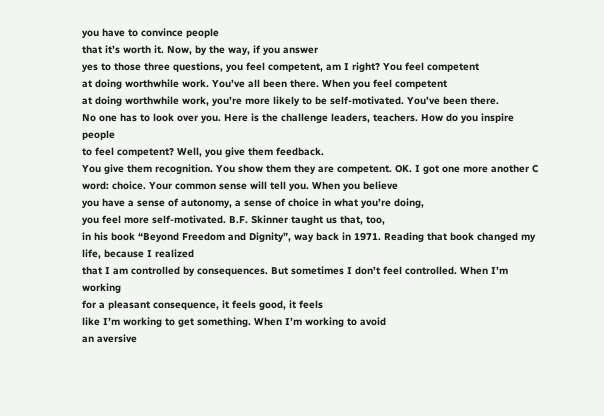you have to convince people
that it’s worth it. Now, by the way, if you answer
yes to those three questions, you feel competent, am I right? You feel competent
at doing worthwhile work. You’ve all been there. When you feel competent
at doing worthwhile work, you’re more likely to be self-motivated. You’ve been there.
No one has to look over you. Here is the challenge leaders, teachers. How do you inspire people
to feel competent? Well, you give them feedback.
You give them recognition. You show them they are competent. OK. I got one more another C word: choice. Your common sense will tell you. When you believe
you have a sense of autonomy, a sense of choice in what you’re doing,
you feel more self-motivated. B.F. Skinner taught us that, too,
in his book “Beyond Freedom and Dignity”, way back in 1971. Reading that book changed my life, because I realized
that I am controlled by consequences. But sometimes I don’t feel controlled. When I’m working
for a pleasant consequence, it feels good, it feels
like I’m working to get something. When I’m working to avoid
an aversive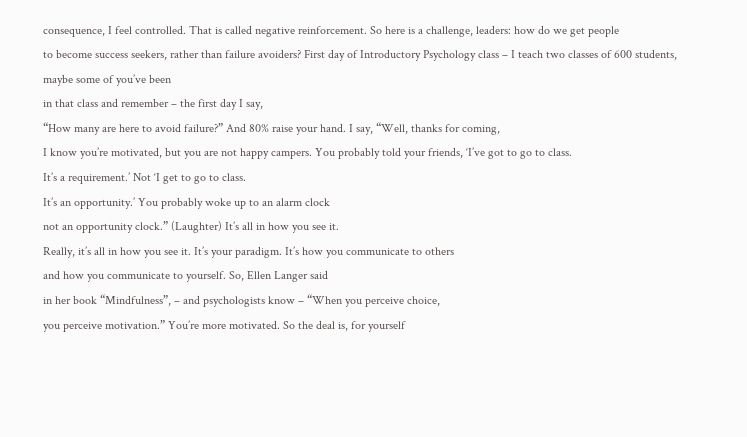consequence, I feel controlled. That is called negative reinforcement. So here is a challenge, leaders: how do we get people
to become success seekers, rather than failure avoiders? First day of Introductory Psychology class – I teach two classes of 600 students, maybe some of you’ve been
in that class and remember – the first day I say,
“How many are here to avoid failure?” And 80% raise your hand. I say, “Well, thanks for coming,
I know you’re motivated, but you are not happy campers. You probably told your friends, ‘I’ve got to go to class.
It’s a requirement.’ Not ‘I get to go to class.
It’s an opportunity.’ You probably woke up to an alarm clock
not an opportunity clock.” (Laughter) It’s all in how you see it.
Really, it’s all in how you see it. It’s your paradigm. It’s how you communicate to others
and how you communicate to yourself. So, Ellen Langer said
in her book “Mindfulness”, – and psychologists know – “When you perceive choice,
you perceive motivation.” You’re more motivated. So the deal is, for yourself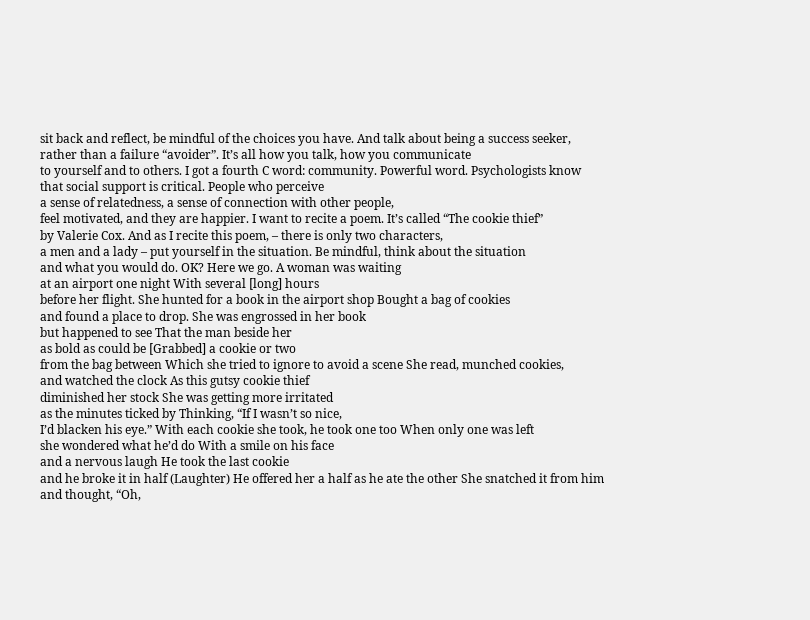sit back and reflect, be mindful of the choices you have. And talk about being a success seeker,
rather than a failure “avoider”. It’s all how you talk, how you communicate
to yourself and to others. I got a fourth C word: community. Powerful word. Psychologists know
that social support is critical. People who perceive
a sense of relatedness, a sense of connection with other people,
feel motivated, and they are happier. I want to recite a poem. It’s called “The cookie thief”
by Valerie Cox. And as I recite this poem, – there is only two characters,
a men and a lady – put yourself in the situation. Be mindful, think about the situation
and what you would do. OK? Here we go. A woman was waiting
at an airport one night With several [long] hours
before her flight. She hunted for a book in the airport shop Bought a bag of cookies
and found a place to drop. She was engrossed in her book
but happened to see That the man beside her
as bold as could be [Grabbed] a cookie or two
from the bag between Which she tried to ignore to avoid a scene She read, munched cookies,
and watched the clock As this gutsy cookie thief
diminished her stock She was getting more irritated
as the minutes ticked by Thinking, “If I wasn’t so nice,
I’d blacken his eye.” With each cookie she took, he took one too When only one was left
she wondered what he’d do With a smile on his face
and a nervous laugh He took the last cookie
and he broke it in half (Laughter) He offered her a half as he ate the other She snatched it from him
and thought, “Oh,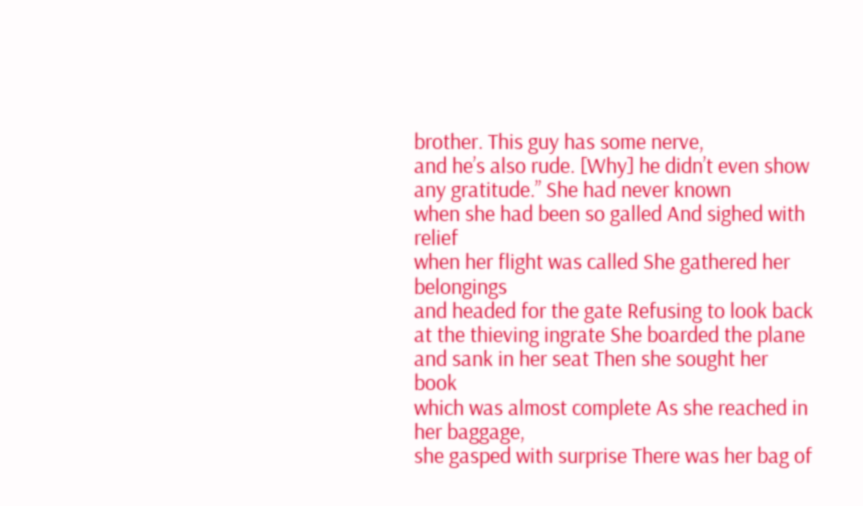brother. This guy has some nerve,
and he’s also rude. [Why] he didn’t even show any gratitude.” She had never known
when she had been so galled And sighed with relief
when her flight was called She gathered her belongings
and headed for the gate Refusing to look back
at the thieving ingrate She boarded the plane and sank in her seat Then she sought her book
which was almost complete As she reached in her baggage,
she gasped with surprise There was her bag of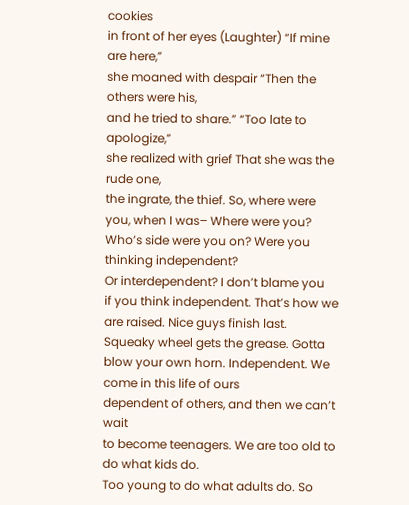cookies
in front of her eyes (Laughter) “If mine are here,”
she moaned with despair “Then the others were his,
and he tried to share.” “Too late to apologize,”
she realized with grief That she was the rude one,
the ingrate, the thief. So, where were you, when I was– Where were you? Who’s side were you on? Were you thinking independent?
Or interdependent? I don’t blame you
if you think independent. That’s how we are raised. Nice guys finish last.
Squeaky wheel gets the grease. Gotta blow your own horn. Independent. We come in this life of ours
dependent of others, and then we can’t wait
to become teenagers. We are too old to do what kids do.
Too young to do what adults do. So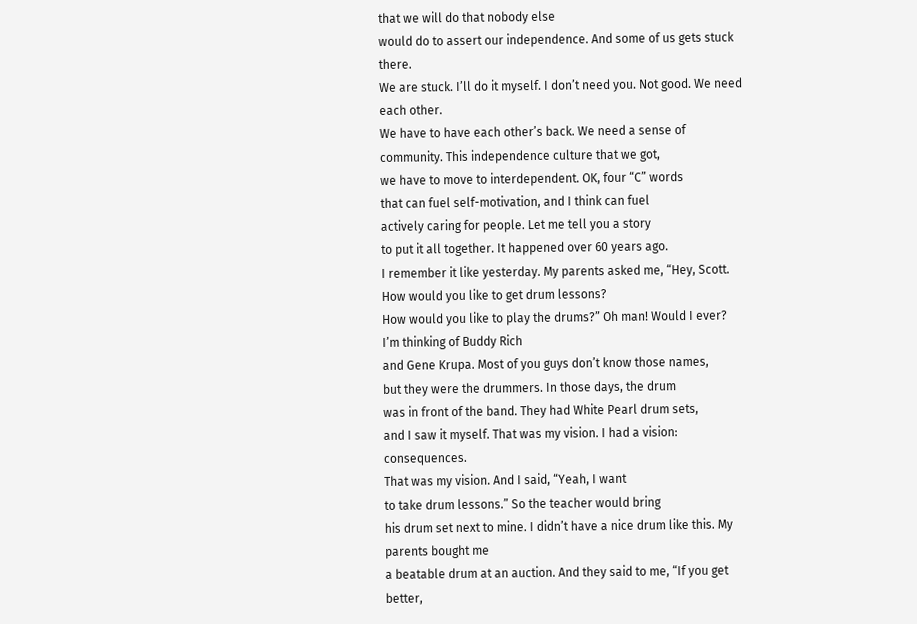that we will do that nobody else
would do to assert our independence. And some of us gets stuck there.
We are stuck. I’ll do it myself. I don’t need you. Not good. We need each other.
We have to have each other’s back. We need a sense of community. This independence culture that we got,
we have to move to interdependent. OK, four “C” words
that can fuel self-motivation, and I think can fuel
actively caring for people. Let me tell you a story
to put it all together. It happened over 60 years ago.
I remember it like yesterday. My parents asked me, “Hey, Scott. How would you like to get drum lessons?
How would you like to play the drums?” Oh man! Would I ever? I’m thinking of Buddy Rich
and Gene Krupa. Most of you guys don’t know those names,
but they were the drummers. In those days, the drum
was in front of the band. They had White Pearl drum sets,
and I saw it myself. That was my vision. I had a vision: consequences.
That was my vision. And I said, “Yeah, I want
to take drum lessons.” So the teacher would bring
his drum set next to mine. I didn’t have a nice drum like this. My parents bought me
a beatable drum at an auction. And they said to me, “If you get better,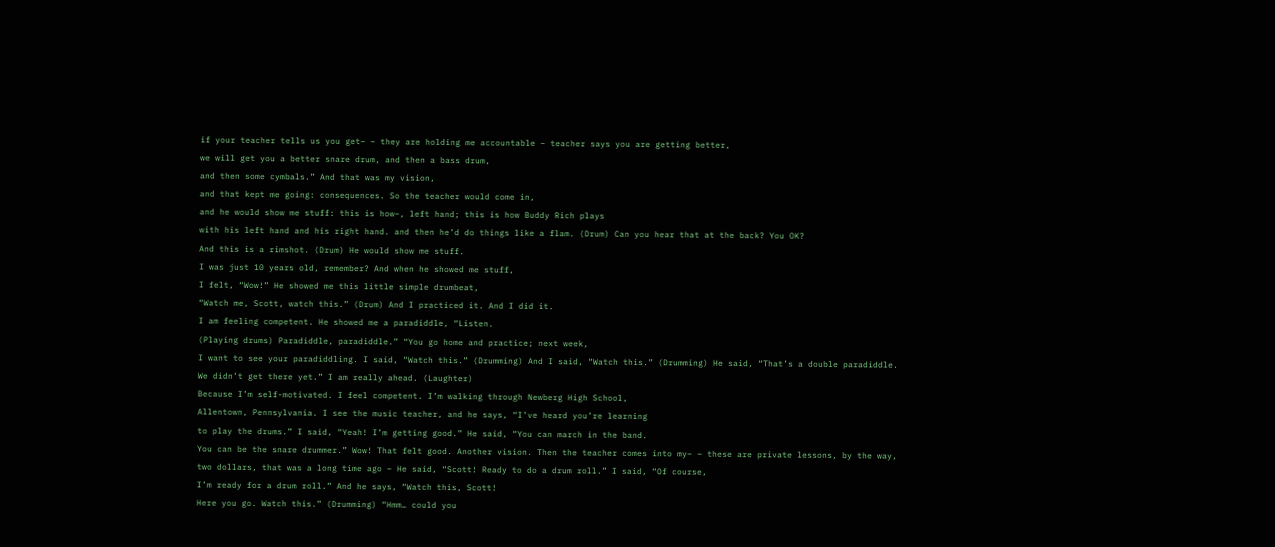if your teacher tells us you get– – they are holding me accountable – teacher says you are getting better,
we will get you a better snare drum, and then a bass drum,
and then some cymbals.” And that was my vision,
and that kept me going: consequences. So the teacher would come in,
and he would show me stuff: this is how–, left hand; this is how Buddy Rich plays
with his left hand and his right hand. and then he’d do things like a flam. (Drum) Can you hear that at the back? You OK?
And this is a rimshot. (Drum) He would show me stuff.
I was just 10 years old, remember? And when he showed me stuff,
I felt, “Wow!” He showed me this little simple drumbeat,
“Watch me, Scott, watch this.” (Drum) And I practiced it. And I did it.
I am feeling competent. He showed me a paradiddle, “Listen.
(Playing drums) Paradiddle, paradiddle.” “You go home and practice; next week,
I want to see your paradiddling. I said, “Watch this.” (Drumming) And I said, “Watch this.” (Drumming) He said, “That’s a double paradiddle.
We didn’t get there yet.” I am really ahead. (Laughter)
Because I’m self-motivated. I feel competent. I’m walking through Newberg High School,
Allentown, Pennsylvania. I see the music teacher, and he says, “I’ve heard you’re learning
to play the drums.” I said, “Yeah! I’m getting good.” He said, “You can march in the band.
You can be the snare drummer.” Wow! That felt good. Another vision. Then the teacher comes into my– – these are private lessons, by the way,
two dollars, that was a long time ago – He said, “Scott! Ready to do a drum roll.” I said, “Of course,
I’m ready for a drum roll.” And he says, “Watch this, Scott!
Here you go. Watch this.” (Drumming) “Hmm… could you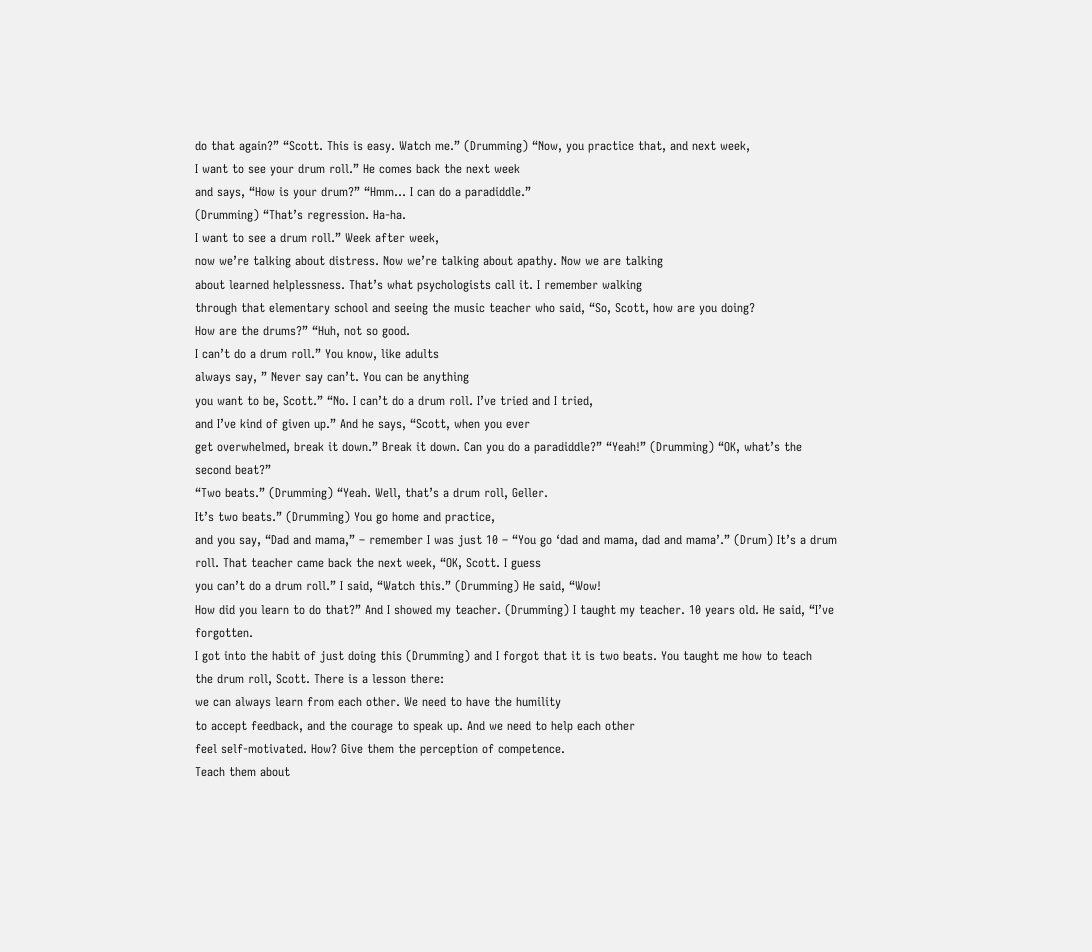do that again?” “Scott. This is easy. Watch me.” (Drumming) “Now, you practice that, and next week,
I want to see your drum roll.” He comes back the next week
and says, “How is your drum?” “Hmm… I can do a paradiddle.”
(Drumming) “That’s regression. Ha-ha.
I want to see a drum roll.” Week after week,
now we’re talking about distress. Now we’re talking about apathy. Now we are talking
about learned helplessness. That’s what psychologists call it. I remember walking
through that elementary school and seeing the music teacher who said, “So, Scott, how are you doing?
How are the drums?” “Huh, not so good.
I can’t do a drum roll.” You know, like adults
always say, ” Never say can’t. You can be anything
you want to be, Scott.” “No. I can’t do a drum roll. I’ve tried and I tried,
and I’ve kind of given up.” And he says, “Scott, when you ever
get overwhelmed, break it down.” Break it down. Can you do a paradiddle?” “Yeah!” (Drumming) “OK, what’s the second beat?”
“Two beats.” (Drumming) “Yeah. Well, that’s a drum roll, Geller.
It’s two beats.” (Drumming) You go home and practice,
and you say, “Dad and mama,” – remember I was just 10 – “You go ‘dad and mama, dad and mama’.” (Drum) It’s a drum roll. That teacher came back the next week, “OK, Scott. I guess
you can’t do a drum roll.” I said, “Watch this.” (Drumming) He said, “Wow!
How did you learn to do that?” And I showed my teacher. (Drumming) I taught my teacher. 10 years old. He said, “I’ve forgotten.
I got into the habit of just doing this (Drumming) and I forgot that it is two beats. You taught me how to teach
the drum roll, Scott. There is a lesson there:
we can always learn from each other. We need to have the humility
to accept feedback, and the courage to speak up. And we need to help each other
feel self-motivated. How? Give them the perception of competence.
Teach them about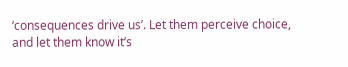‘consequences drive us’. Let them perceive choice,
and let them know it’s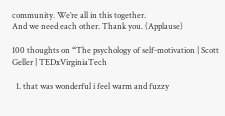community. We’re all in this together.
And we need each other. Thank you. (Applause)

100 thoughts on “The psychology of self-motivation | Scott Geller | TEDxVirginiaTech

  1. that was wonderful i feel warm and fuzzy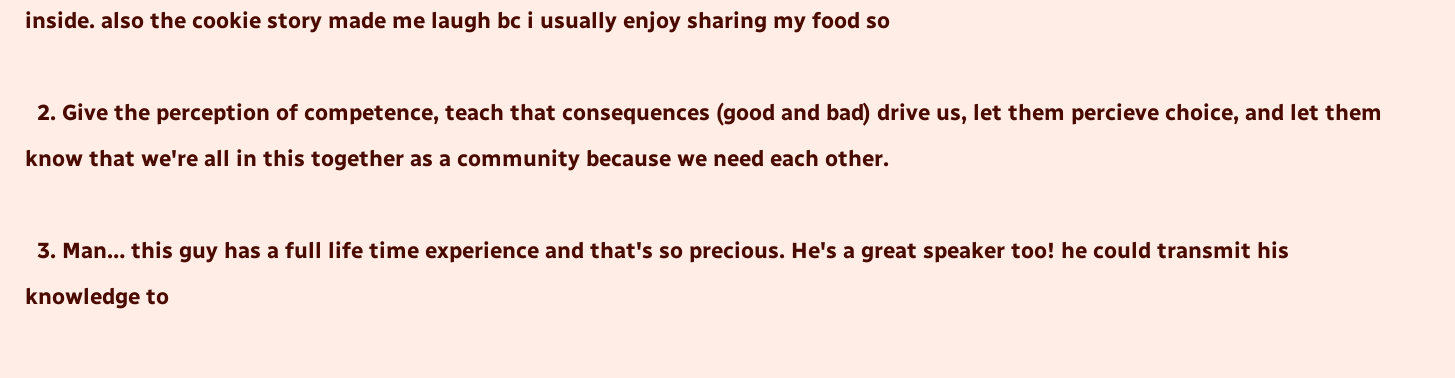inside. also the cookie story made me laugh bc i usually enjoy sharing my food so

  2. Give the perception of competence, teach that consequences (good and bad) drive us, let them percieve choice, and let them know that we're all in this together as a community because we need each other.

  3. Man… this guy has a full life time experience and that's so precious. He's a great speaker too! he could transmit his knowledge to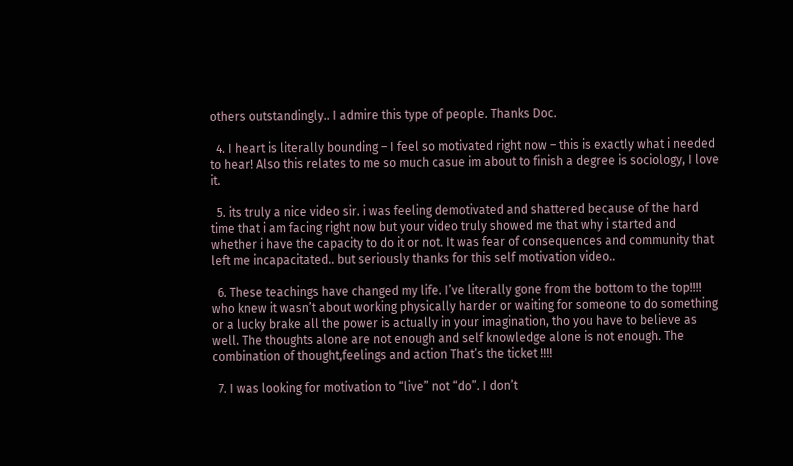others outstandingly.. I admire this type of people. Thanks Doc.

  4. I heart is literally bounding – I feel so motivated right now – this is exactly what i needed to hear! Also this relates to me so much casue im about to finish a degree is sociology, I love it.

  5. its truly a nice video sir. i was feeling demotivated and shattered because of the hard time that i am facing right now but your video truly showed me that why i started and whether i have the capacity to do it or not. It was fear of consequences and community that left me incapacitated.. but seriously thanks for this self motivation video..

  6. These teachings have changed my life. I’ve literally gone from the bottom to the top!!!! who knew it wasn’t about working physically harder or waiting for someone to do something or a lucky brake all the power is actually in your imagination, tho you have to believe as well. The thoughts alone are not enough and self knowledge alone is not enough. The combination of thought,feelings and action That’s the ticket !!!!

  7. I was looking for motivation to “live” not “do”. I don’t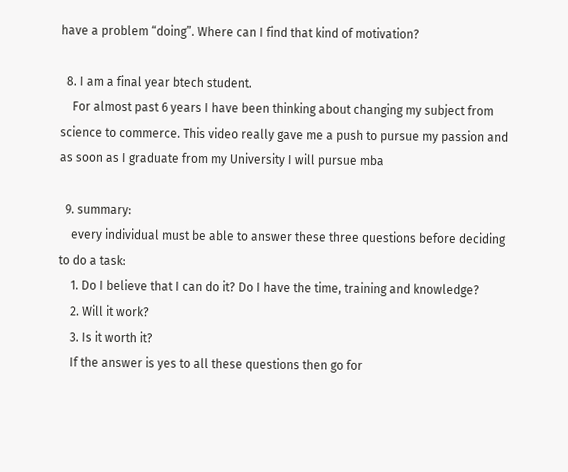have a problem “doing”. Where can I find that kind of motivation?

  8. I am a final year btech student.
    For almost past 6 years I have been thinking about changing my subject from science to commerce. This video really gave me a push to pursue my passion and as soon as I graduate from my University I will pursue mba

  9. summary:
    every individual must be able to answer these three questions before deciding to do a task:
    1. Do I believe that I can do it? Do I have the time, training and knowledge?
    2. Will it work?
    3. Is it worth it?
    If the answer is yes to all these questions then go for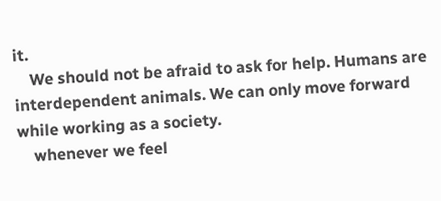it.
    We should not be afraid to ask for help. Humans are interdependent animals. We can only move forward while working as a society.
    whenever we feel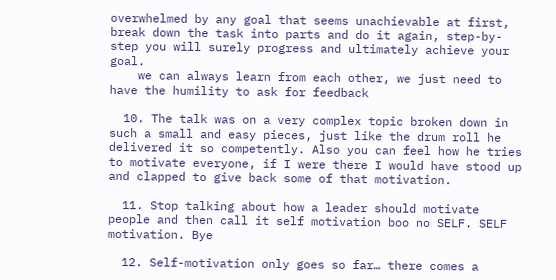overwhelmed by any goal that seems unachievable at first, break down the task into parts and do it again, step-by-step you will surely progress and ultimately achieve your goal.
    we can always learn from each other, we just need to have the humility to ask for feedback

  10. The talk was on a very complex topic broken down in such a small and easy pieces, just like the drum roll he delivered it so competently. Also you can feel how he tries to motivate everyone, if I were there I would have stood up and clapped to give back some of that motivation.

  11. Stop talking about how a leader should motivate people and then call it self motivation boo no SELF. SELF motivation. Bye

  12. Self-motivation only goes so far… there comes a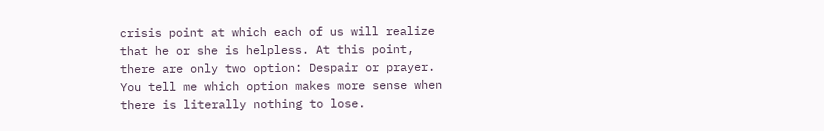crisis point at which each of us will realize that he or she is helpless. At this point, there are only two option: Despair or prayer. You tell me which option makes more sense when there is literally nothing to lose.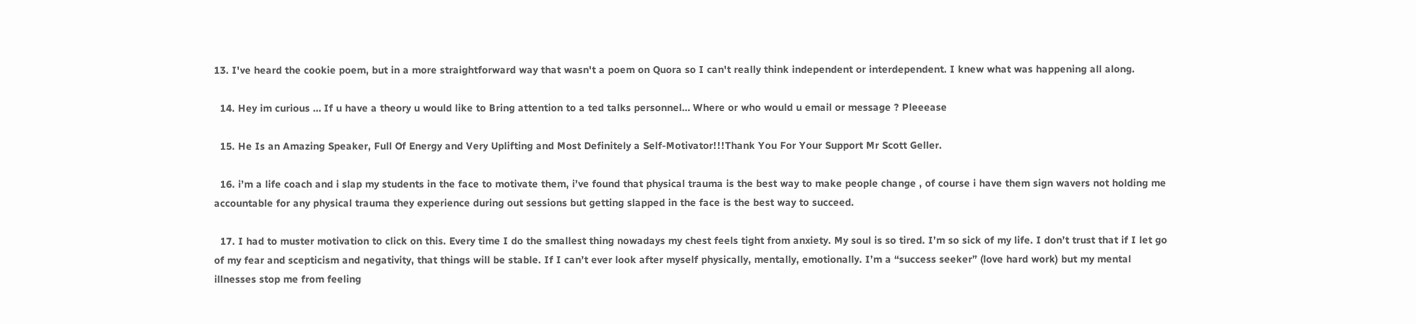13. I've heard the cookie poem, but in a more straightforward way that wasn't a poem on Quora so I can't really think independent or interdependent. I knew what was happening all along.

  14. Hey im curious … If u have a theory u would like to Bring attention to a ted talks personnel… Where or who would u email or message ? Pleeease

  15. He Is an Amazing Speaker, Full Of Energy and Very Uplifting and Most Definitely a Self-Motivator!!!Thank You For Your Support Mr Scott Geller.

  16. i’m a life coach and i slap my students in the face to motivate them, i’ve found that physical trauma is the best way to make people change , of course i have them sign wavers not holding me accountable for any physical trauma they experience during out sessions but getting slapped in the face is the best way to succeed.

  17. I had to muster motivation to click on this. Every time I do the smallest thing nowadays my chest feels tight from anxiety. My soul is so tired. I’m so sick of my life. I don’t trust that if I let go of my fear and scepticism and negativity, that things will be stable. If I can’t ever look after myself physically, mentally, emotionally. I’m a “success seeker” (love hard work) but my mental illnesses stop me from feeling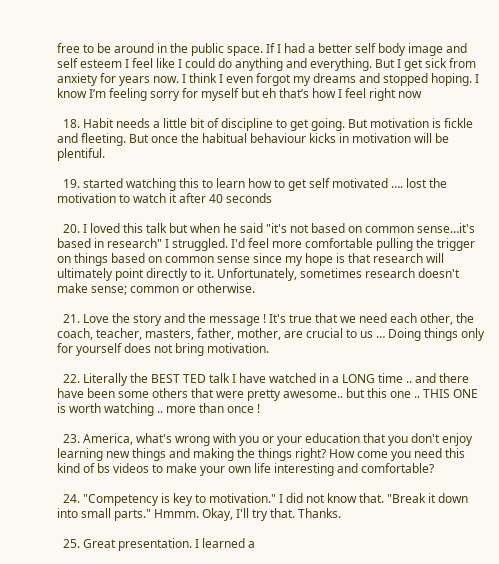free to be around in the public space. If I had a better self body image and self esteem I feel like I could do anything and everything. But I get sick from anxiety for years now. I think I even forgot my dreams and stopped hoping. I know I’m feeling sorry for myself but eh that’s how I feel right now

  18. Habit needs a little bit of discipline to get going. But motivation is fickle and fleeting. But once the habitual behaviour kicks in motivation will be plentiful.

  19. started watching this to learn how to get self motivated …. lost the motivation to watch it after 40 seconds

  20. I loved this talk but when he said "it's not based on common sense…it's based in research" I struggled. I'd feel more comfortable pulling the trigger on things based on common sense since my hope is that research will ultimately point directly to it. Unfortunately, sometimes research doesn't make sense; common or otherwise.

  21. Love the story and the message ! It's true that we need each other, the coach, teacher, masters, father, mother, are crucial to us … Doing things only for yourself does not bring motivation.

  22. Literally the BEST TED talk I have watched in a LONG time .. and there have been some others that were pretty awesome.. but this one .. THIS ONE is worth watching .. more than once !

  23. America, what's wrong with you or your education that you don't enjoy learning new things and making the things right? How come you need this kind of bs videos to make your own life interesting and comfortable?

  24. "Competency is key to motivation." I did not know that. "Break it down into small parts." Hmmm. Okay, I'll try that. Thanks.

  25. Great presentation. I learned a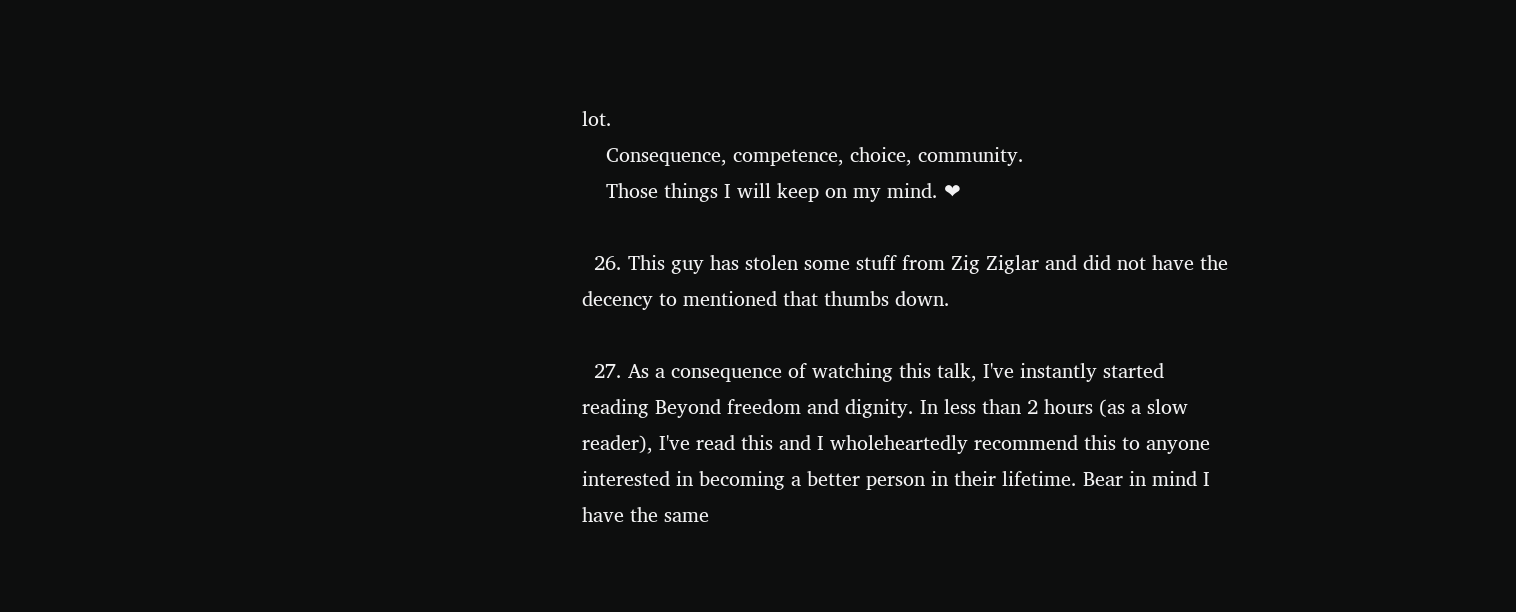lot.
    Consequence, competence, choice, community.
    Those things I will keep on my mind. ❤

  26. This guy has stolen some stuff from Zig Ziglar and did not have the decency to mentioned that thumbs down.

  27. As a consequence of watching this talk, I've instantly started reading Beyond freedom and dignity. In less than 2 hours (as a slow reader), I've read this and I wholeheartedly recommend this to anyone interested in becoming a better person in their lifetime. Bear in mind I have the same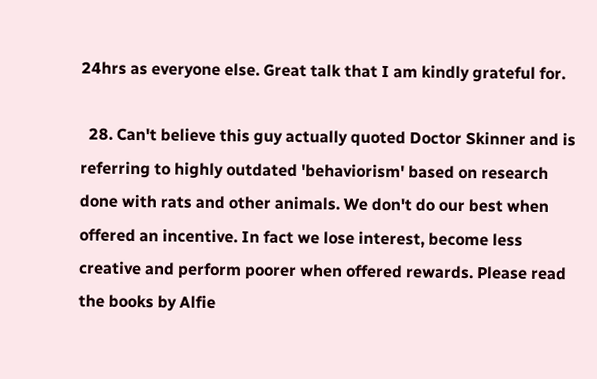24hrs as everyone else. Great talk that I am kindly grateful for.

  28. Can't believe this guy actually quoted Doctor Skinner and is referring to highly outdated 'behaviorism' based on research done with rats and other animals. We don't do our best when offered an incentive. In fact we lose interest, become less creative and perform poorer when offered rewards. Please read the books by Alfie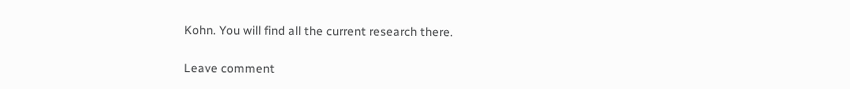Kohn. You will find all the current research there.

Leave comment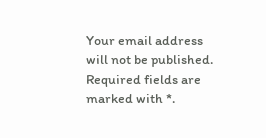Your email address will not be published. Required fields are marked with *.